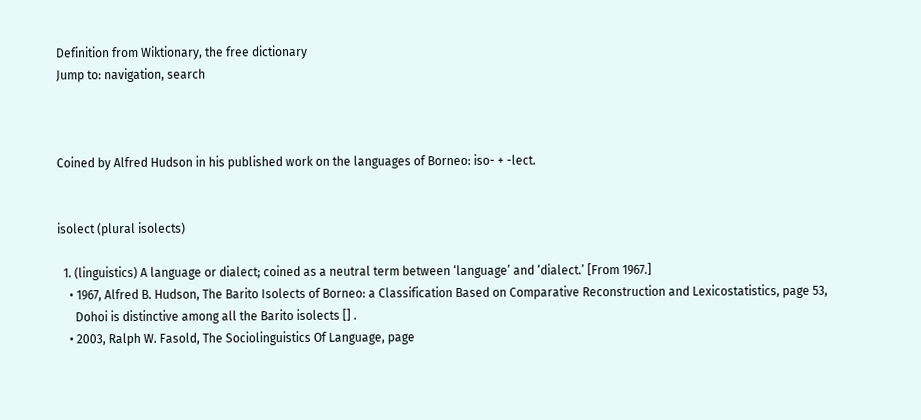Definition from Wiktionary, the free dictionary
Jump to: navigation, search



Coined by Alfred Hudson in his published work on the languages of Borneo: iso- + -lect.


isolect (plural isolects)

  1. (linguistics) A language or dialect; coined as a neutral term between ‘language’ and ‘dialect.’ [From 1967.]
    • 1967, Alfred B. Hudson, The Barito Isolects of Borneo: a Classification Based on Comparative Reconstruction and Lexicostatistics, page 53,
      Dohoi is distinctive among all the Barito isolects [] .
    • 2003, Ralph W. Fasold, The Sociolinguistics Of Language, page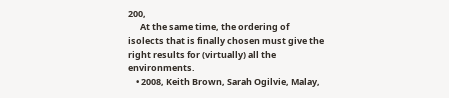200,
      At the same time, the ordering of isolects that is finally chosen must give the right results for (virtually) all the environments.
    • 2008, Keith Brown, Sarah Ogilvie, Malay,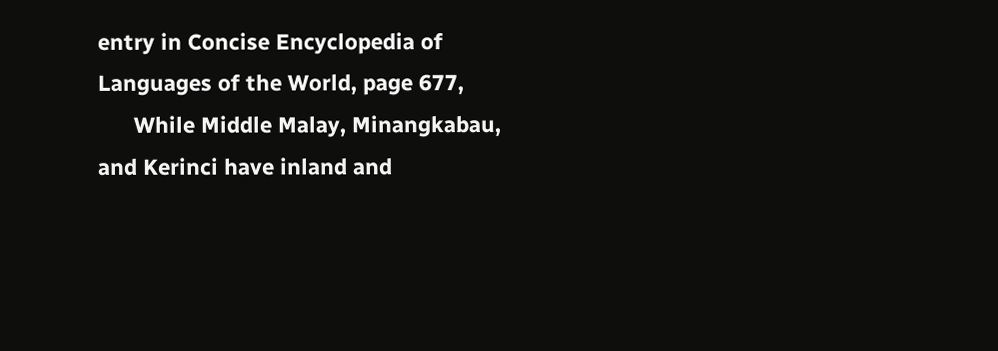entry in Concise Encyclopedia of Languages of the World, page 677,
      While Middle Malay, Minangkabau, and Kerinci have inland and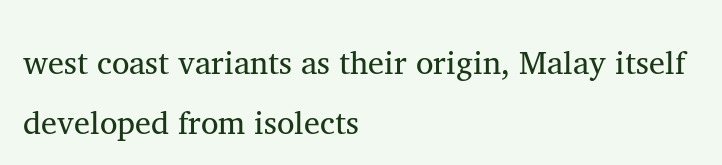west coast variants as their origin, Malay itself developed from isolects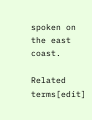spoken on the east coast.

Related terms[edit]